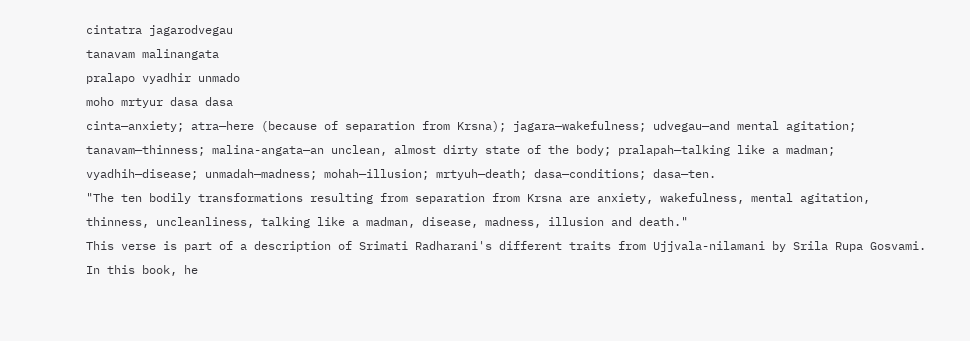cintatra jagarodvegau
tanavam malinangata
pralapo vyadhir unmado
moho mrtyur dasa dasa
cinta—anxiety; atra—here (because of separation from Krsna); jagara—wakefulness; udvegau—and mental agitation; tanavam—thinness; malina-angata—an unclean, almost dirty state of the body; pralapah—talking like a madman; vyadhih—disease; unmadah—madness; mohah—illusion; mrtyuh—death; dasa—conditions; dasa—ten.
"The ten bodily transformations resulting from separation from Krsna are anxiety, wakefulness, mental agitation, thinness, uncleanliness, talking like a madman, disease, madness, illusion and death."
This verse is part of a description of Srimati Radharani's different traits from Ujjvala-nilamani by Srila Rupa Gosvami. In this book, he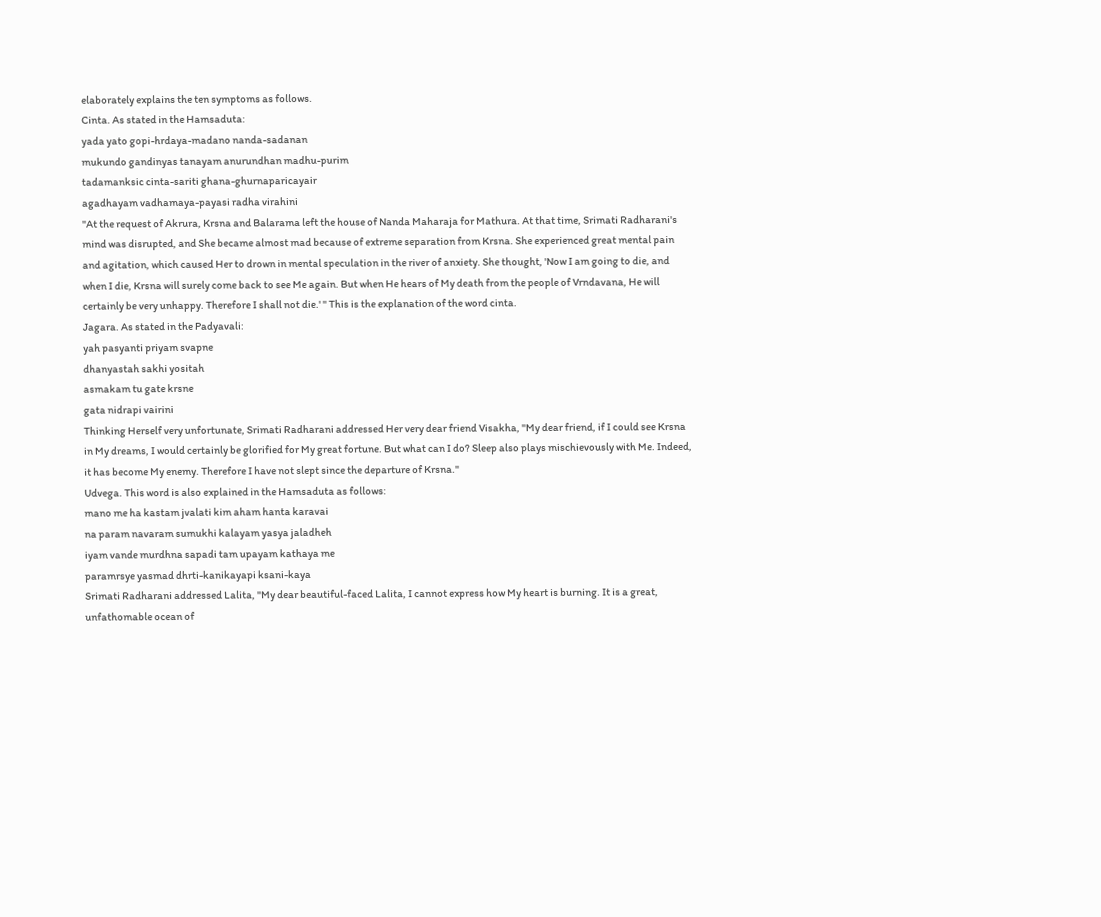elaborately explains the ten symptoms as follows.
Cinta. As stated in the Hamsaduta:
yada yato gopi-hrdaya-madano nanda-sadanan
mukundo gandinyas tanayam anurundhan madhu-purim
tadamanksic cinta-sariti ghana-ghurnaparicayair
agadhayam vadhamaya-payasi radha virahini
"At the request of Akrura, Krsna and Balarama left the house of Nanda Maharaja for Mathura. At that time, Srimati Radharani's mind was disrupted, and She became almost mad because of extreme separation from Krsna. She experienced great mental pain and agitation, which caused Her to drown in mental speculation in the river of anxiety. She thought, 'Now I am going to die, and when I die, Krsna will surely come back to see Me again. But when He hears of My death from the people of Vrndavana, He will certainly be very unhappy. Therefore I shall not die.' " This is the explanation of the word cinta.
Jagara. As stated in the Padyavali:
yah pasyanti priyam svapne
dhanyastah sakhi yositah
asmakam tu gate krsne
gata nidrapi vairini
Thinking Herself very unfortunate, Srimati Radharani addressed Her very dear friend Visakha, "My dear friend, if I could see Krsna in My dreams, I would certainly be glorified for My great fortune. But what can I do? Sleep also plays mischievously with Me. Indeed, it has become My enemy. Therefore I have not slept since the departure of Krsna."
Udvega. This word is also explained in the Hamsaduta as follows:
mano me ha kastam jvalati kim aham hanta karavai
na param navaram sumukhi kalayam yasya jaladheh
iyam vande murdhna sapadi tam upayam kathaya me
paramrsye yasmad dhrti-kanikayapi ksani-kaya
Srimati Radharani addressed Lalita, "My dear beautiful-faced Lalita, I cannot express how My heart is burning. It is a great, unfathomable ocean of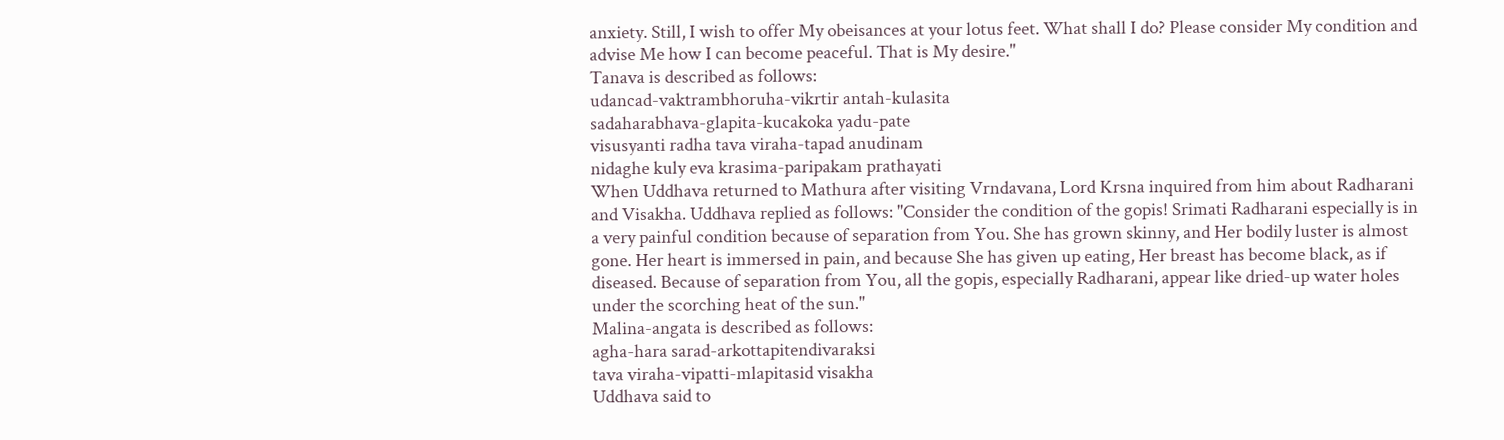anxiety. Still, I wish to offer My obeisances at your lotus feet. What shall I do? Please consider My condition and advise Me how I can become peaceful. That is My desire."
Tanava is described as follows:
udancad-vaktrambhoruha-vikrtir antah-kulasita
sadaharabhava-glapita-kucakoka yadu-pate
visusyanti radha tava viraha-tapad anudinam
nidaghe kuly eva krasima-paripakam prathayati
When Uddhava returned to Mathura after visiting Vrndavana, Lord Krsna inquired from him about Radharani and Visakha. Uddhava replied as follows: "Consider the condition of the gopis! Srimati Radharani especially is in a very painful condition because of separation from You. She has grown skinny, and Her bodily luster is almost gone. Her heart is immersed in pain, and because She has given up eating, Her breast has become black, as if diseased. Because of separation from You, all the gopis, especially Radharani, appear like dried-up water holes under the scorching heat of the sun."
Malina-angata is described as follows:
agha-hara sarad-arkottapitendivaraksi
tava viraha-vipatti-mlapitasid visakha
Uddhava said to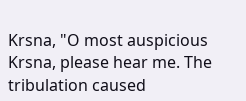Krsna, "O most auspicious Krsna, please hear me. The tribulation caused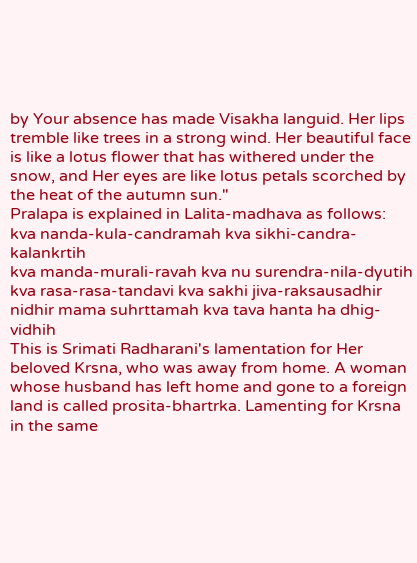by Your absence has made Visakha languid. Her lips tremble like trees in a strong wind. Her beautiful face is like a lotus flower that has withered under the snow, and Her eyes are like lotus petals scorched by the heat of the autumn sun."
Pralapa is explained in Lalita-madhava as follows:
kva nanda-kula-candramah kva sikhi-candra-kalankrtih
kva manda-murali-ravah kva nu surendra-nila-dyutih
kva rasa-rasa-tandavi kva sakhi jiva-raksausadhir
nidhir mama suhrttamah kva tava hanta ha dhig-vidhih
This is Srimati Radharani's lamentation for Her beloved Krsna, who was away from home. A woman whose husband has left home and gone to a foreign land is called prosita-bhartrka. Lamenting for Krsna in the same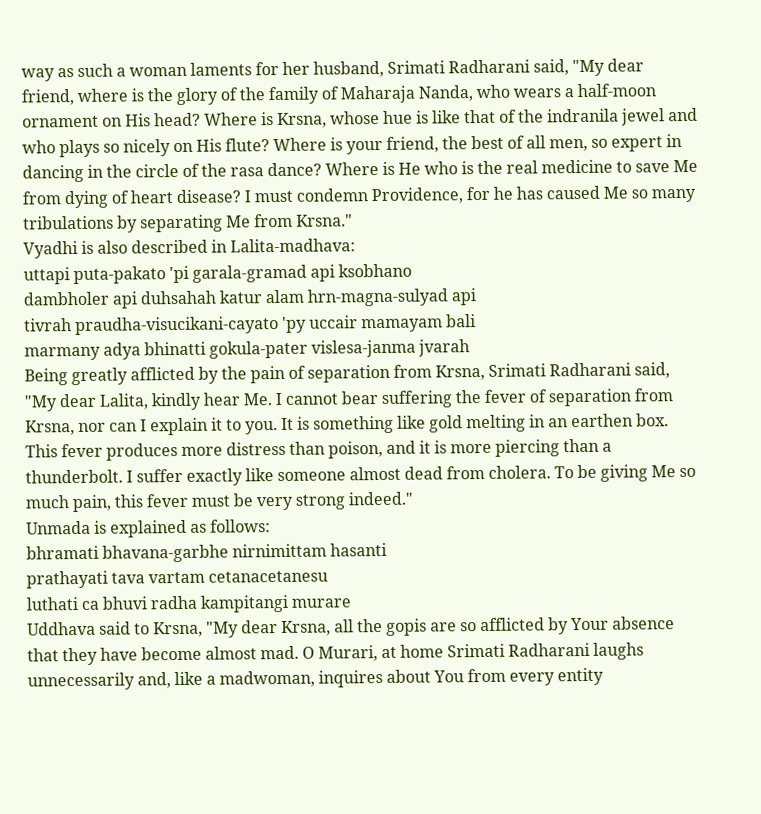way as such a woman laments for her husband, Srimati Radharani said, "My dear friend, where is the glory of the family of Maharaja Nanda, who wears a half-moon ornament on His head? Where is Krsna, whose hue is like that of the indranila jewel and who plays so nicely on His flute? Where is your friend, the best of all men, so expert in dancing in the circle of the rasa dance? Where is He who is the real medicine to save Me from dying of heart disease? I must condemn Providence, for he has caused Me so many tribulations by separating Me from Krsna."
Vyadhi is also described in Lalita-madhava:
uttapi puta-pakato 'pi garala-gramad api ksobhano
dambholer api duhsahah katur alam hrn-magna-sulyad api
tivrah praudha-visucikani-cayato 'py uccair mamayam bali
marmany adya bhinatti gokula-pater vislesa-janma jvarah
Being greatly afflicted by the pain of separation from Krsna, Srimati Radharani said, "My dear Lalita, kindly hear Me. I cannot bear suffering the fever of separation from Krsna, nor can I explain it to you. It is something like gold melting in an earthen box. This fever produces more distress than poison, and it is more piercing than a thunderbolt. I suffer exactly like someone almost dead from cholera. To be giving Me so much pain, this fever must be very strong indeed."
Unmada is explained as follows:
bhramati bhavana-garbhe nirnimittam hasanti
prathayati tava vartam cetanacetanesu
luthati ca bhuvi radha kampitangi murare
Uddhava said to Krsna, "My dear Krsna, all the gopis are so afflicted by Your absence that they have become almost mad. O Murari, at home Srimati Radharani laughs unnecessarily and, like a madwoman, inquires about You from every entity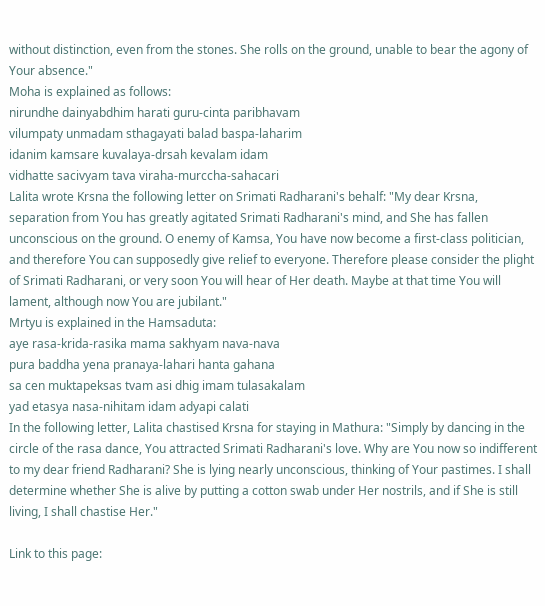without distinction, even from the stones. She rolls on the ground, unable to bear the agony of Your absence."
Moha is explained as follows:
nirundhe dainyabdhim harati guru-cinta paribhavam
vilumpaty unmadam sthagayati balad baspa-laharim
idanim kamsare kuvalaya-drsah kevalam idam
vidhatte sacivyam tava viraha-murccha-sahacari
Lalita wrote Krsna the following letter on Srimati Radharani's behalf: "My dear Krsna, separation from You has greatly agitated Srimati Radharani's mind, and She has fallen unconscious on the ground. O enemy of Kamsa, You have now become a first-class politician, and therefore You can supposedly give relief to everyone. Therefore please consider the plight of Srimati Radharani, or very soon You will hear of Her death. Maybe at that time You will lament, although now You are jubilant."
Mrtyu is explained in the Hamsaduta:
aye rasa-krida-rasika mama sakhyam nava-nava
pura baddha yena pranaya-lahari hanta gahana
sa cen muktapeksas tvam asi dhig imam tulasakalam
yad etasya nasa-nihitam idam adyapi calati
In the following letter, Lalita chastised Krsna for staying in Mathura: "Simply by dancing in the circle of the rasa dance, You attracted Srimati Radharani's love. Why are You now so indifferent to my dear friend Radharani? She is lying nearly unconscious, thinking of Your pastimes. I shall determine whether She is alive by putting a cotton swab under Her nostrils, and if She is still living, I shall chastise Her."

Link to this page: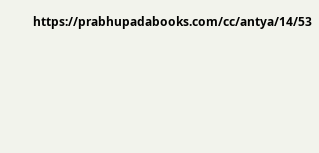https://prabhupadabooks.com/cc/antya/14/53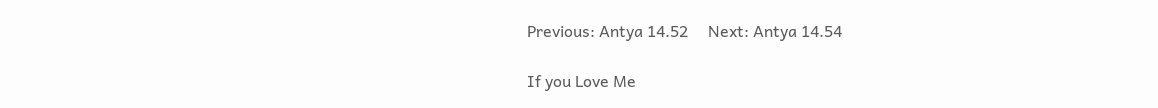Previous: Antya 14.52     Next: Antya 14.54

If you Love Me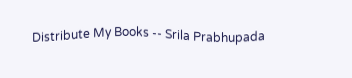Distribute My Books -- Srila Prabhupada